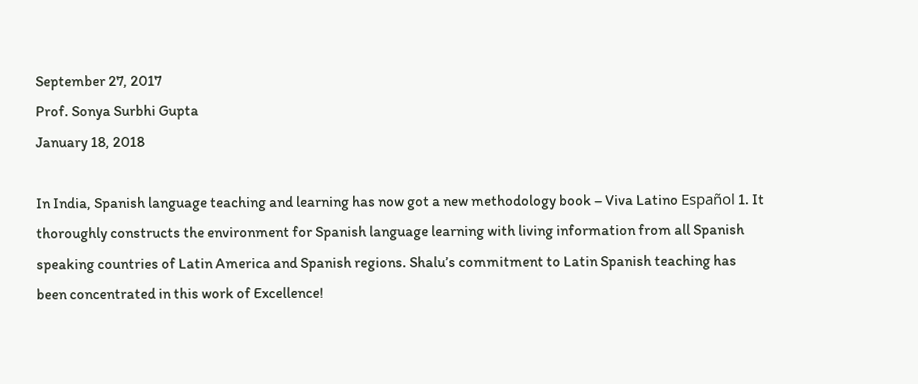September 27, 2017
Prof. Sonya Surbhi Gupta
January 18, 2018

In India, Spanish language teaching and learning has now got a new methodology book – Viva Latino Español 1. It thoroughly constructs the environment for Spanish language learning with living information from all Spanish speaking countries of Latin America and Spanish regions. Shalu’s commitment to Latin Spanish teaching has been concentrated in this work of Excellence!